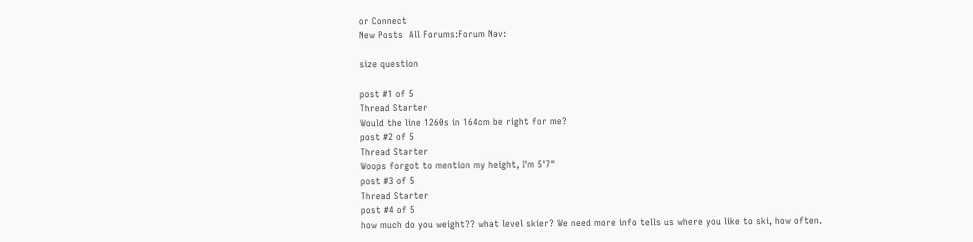or Connect
New Posts  All Forums:Forum Nav:

size question

post #1 of 5
Thread Starter
Would the line 1260s in 164cm be right for me?
post #2 of 5
Thread Starter
Woops forgot to mention my height, I'm 5'7"
post #3 of 5
Thread Starter
post #4 of 5
how much do you weight?? what level skier? We need more info tells us where you like to ski, how often.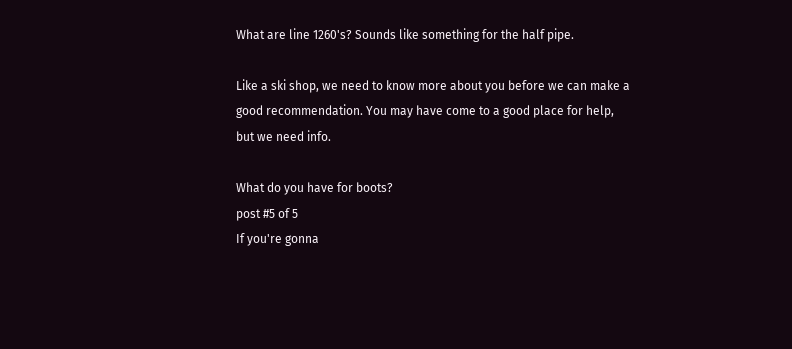What are line 1260's? Sounds like something for the half pipe.

Like a ski shop, we need to know more about you before we can make a good recommendation. You may have come to a good place for help, but we need info.

What do you have for boots?
post #5 of 5
If you're gonna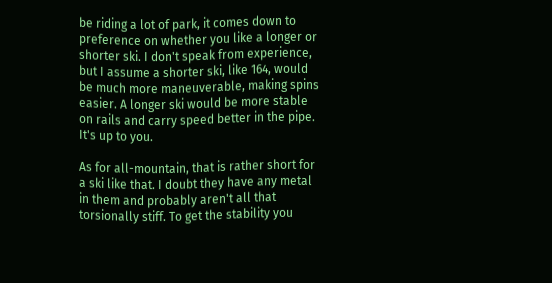be riding a lot of park, it comes down to preference on whether you like a longer or shorter ski. I don't speak from experience, but I assume a shorter ski, like 164, would be much more maneuverable, making spins easier. A longer ski would be more stable on rails and carry speed better in the pipe. It's up to you.

As for all-mountain, that is rather short for a ski like that. I doubt they have any metal in them and probably aren't all that torsionally stiff. To get the stability you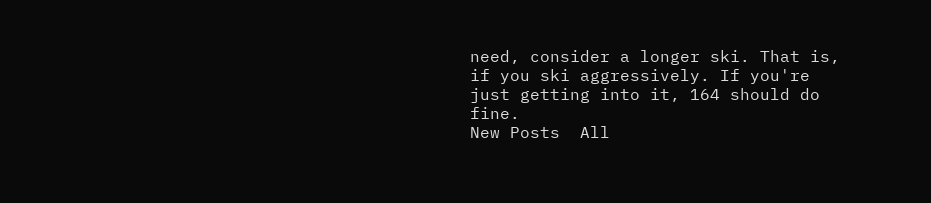need, consider a longer ski. That is, if you ski aggressively. If you're just getting into it, 164 should do fine.
New Posts  All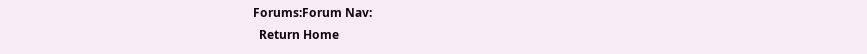Forums:Forum Nav:
  Return Home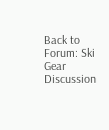Back to Forum: Ski Gear Discussion